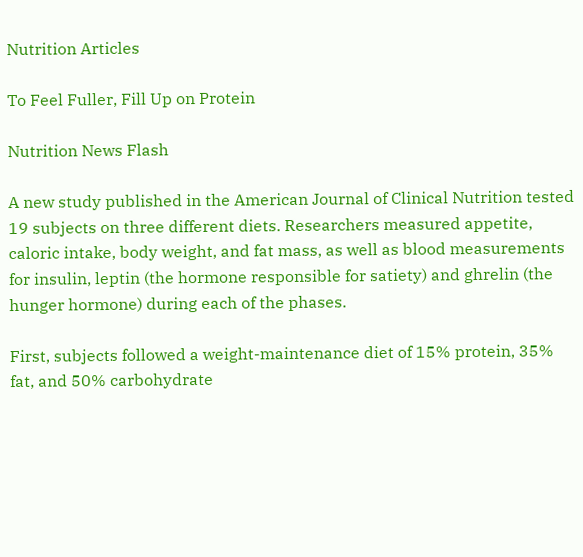Nutrition Articles

To Feel Fuller, Fill Up on Protein

Nutrition News Flash

A new study published in the American Journal of Clinical Nutrition tested 19 subjects on three different diets. Researchers measured appetite, caloric intake, body weight, and fat mass, as well as blood measurements for insulin, leptin (the hormone responsible for satiety) and ghrelin (the hunger hormone) during each of the phases.

First, subjects followed a weight-maintenance diet of 15% protein, 35% fat, and 50% carbohydrate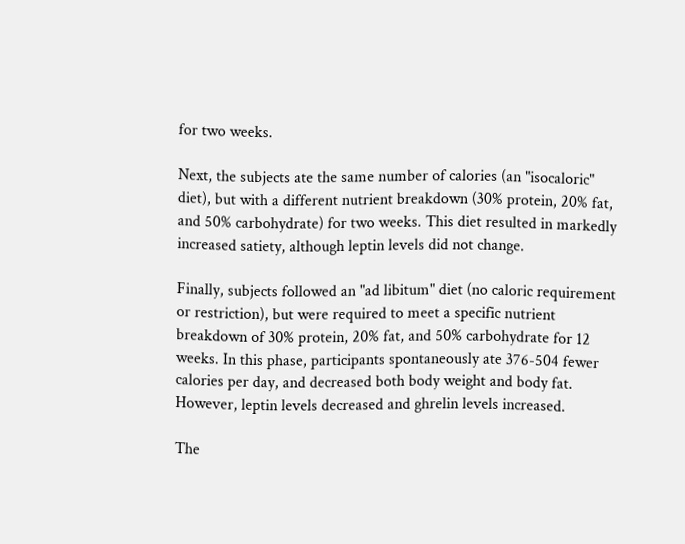for two weeks.

Next, the subjects ate the same number of calories (an "isocaloric" diet), but with a different nutrient breakdown (30% protein, 20% fat, and 50% carbohydrate) for two weeks. This diet resulted in markedly increased satiety, although leptin levels did not change.

Finally, subjects followed an "ad libitum" diet (no caloric requirement or restriction), but were required to meet a specific nutrient breakdown of 30% protein, 20% fat, and 50% carbohydrate for 12 weeks. In this phase, participants spontaneously ate 376-504 fewer calories per day, and decreased both body weight and body fat. However, leptin levels decreased and ghrelin levels increased.

The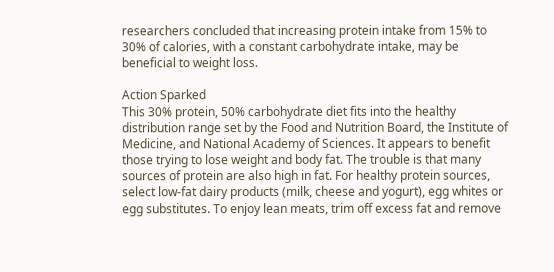researchers concluded that increasing protein intake from 15% to 30% of calories, with a constant carbohydrate intake, may be beneficial to weight loss.

Action Sparked
This 30% protein, 50% carbohydrate diet fits into the healthy distribution range set by the Food and Nutrition Board, the Institute of Medicine, and National Academy of Sciences. It appears to benefit those trying to lose weight and body fat. The trouble is that many sources of protein are also high in fat. For healthy protein sources, select low-fat dairy products (milk, cheese and yogurt), egg whites or egg substitutes. To enjoy lean meats, trim off excess fat and remove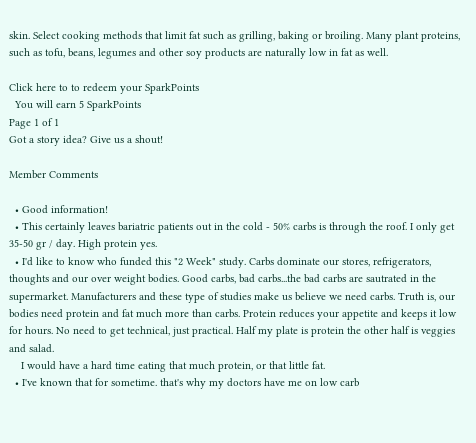skin. Select cooking methods that limit fat such as grilling, baking or broiling. Many plant proteins, such as tofu, beans, legumes and other soy products are naturally low in fat as well.

Click here to to redeem your SparkPoints
  You will earn 5 SparkPoints
Page 1 of 1
Got a story idea? Give us a shout!

Member Comments

  • Good information!
  • This certainly leaves bariatric patients out in the cold - 50% carbs is through the roof. I only get 35-50 gr / day. High protein yes.
  • I'd like to know who funded this "2 Week" study. Carbs dominate our stores, refrigerators, thoughts and our over weight bodies. Good carbs, bad carbs...the bad carbs are sautrated in the supermarket. Manufacturers and these type of studies make us believe we need carbs. Truth is, our bodies need protein and fat much more than carbs. Protein reduces your appetite and keeps it low for hours. No need to get technical, just practical. Half my plate is protein the other half is veggies and salad.
    I would have a hard time eating that much protein, or that little fat.
  • I've known that for sometime. that's why my doctors have me on low carb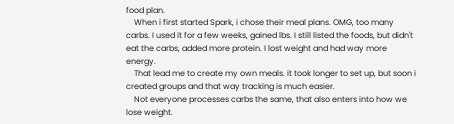food plan.
    When i first started Spark, i chose their meal plans. OMG, too many carbs. I used it for a few weeks, gained lbs. I still listed the foods, but didn't eat the carbs, added more protein. I lost weight and had way more energy.
    That lead me to create my own meals. it took longer to set up, but soon i created groups and that way tracking is much easier.
    Not everyone processes carbs the same, that also enters into how we lose weight.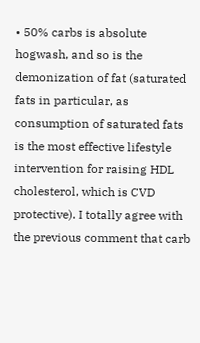• 50% carbs is absolute hogwash, and so is the demonization of fat (saturated fats in particular, as consumption of saturated fats is the most effective lifestyle intervention for raising HDL cholesterol, which is CVD protective). I totally agree with the previous comment that carb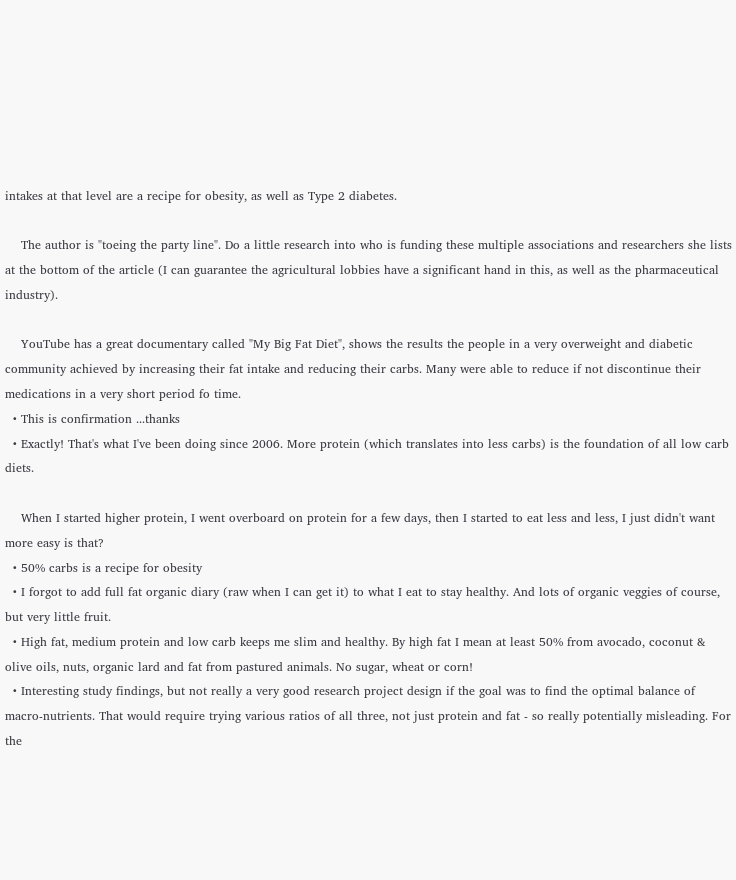intakes at that level are a recipe for obesity, as well as Type 2 diabetes.

    The author is "toeing the party line". Do a little research into who is funding these multiple associations and researchers she lists at the bottom of the article (I can guarantee the agricultural lobbies have a significant hand in this, as well as the pharmaceutical industry).

    YouTube has a great documentary called "My Big Fat Diet", shows the results the people in a very overweight and diabetic community achieved by increasing their fat intake and reducing their carbs. Many were able to reduce if not discontinue their medications in a very short period fo time.
  • This is confirmation ...thanks
  • Exactly! That's what I've been doing since 2006. More protein (which translates into less carbs) is the foundation of all low carb diets.

    When I started higher protein, I went overboard on protein for a few days, then I started to eat less and less, I just didn't want more easy is that?
  • 50% carbs is a recipe for obesity
  • I forgot to add full fat organic diary (raw when I can get it) to what I eat to stay healthy. And lots of organic veggies of course, but very little fruit.
  • High fat, medium protein and low carb keeps me slim and healthy. By high fat I mean at least 50% from avocado, coconut & olive oils, nuts, organic lard and fat from pastured animals. No sugar, wheat or corn!
  • Interesting study findings, but not really a very good research project design if the goal was to find the optimal balance of macro-nutrients. That would require trying various ratios of all three, not just protein and fat - so really potentially misleading. For the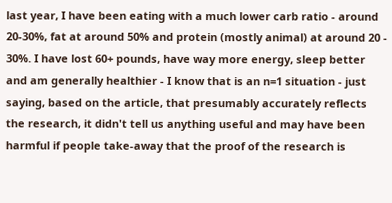last year, I have been eating with a much lower carb ratio - around 20-30%, fat at around 50% and protein (mostly animal) at around 20 - 30%. I have lost 60+ pounds, have way more energy, sleep better and am generally healthier - I know that is an n=1 situation - just saying, based on the article, that presumably accurately reflects the research, it didn't tell us anything useful and may have been harmful if people take-away that the proof of the research is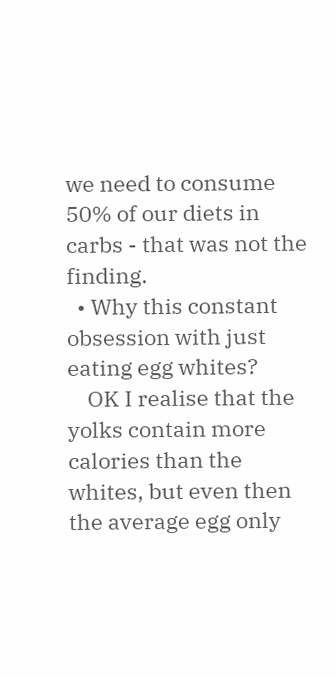we need to consume 50% of our diets in carbs - that was not the finding.
  • Why this constant obsession with just eating egg whites?
    OK I realise that the yolks contain more calories than the whites, but even then the average egg only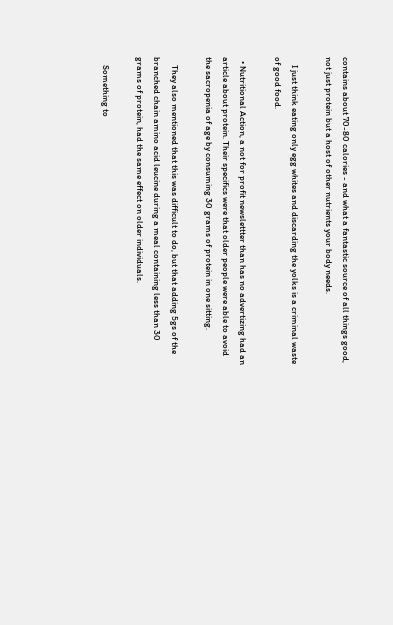contains about 70-80 calories - and what a fantastic source of all things good, not just protein but a host of other nutrients your body needs.

    I just think eating only egg whites and discarding the yolks is a criminal waste of good food.

  • Nutritional Action, a not for profit newslettter than has no advertizing had an article about protein. Their specifics were that older people were able to avoid the sacropenia of age by consuming 30 grams of protein in one sitting.

    They also mentioned that this was difficult to do, but that adding 5gs of the branched chain amino acid leucine during a meal containing less than 30 grams of protein, had the same effect on older individuals.

    Something to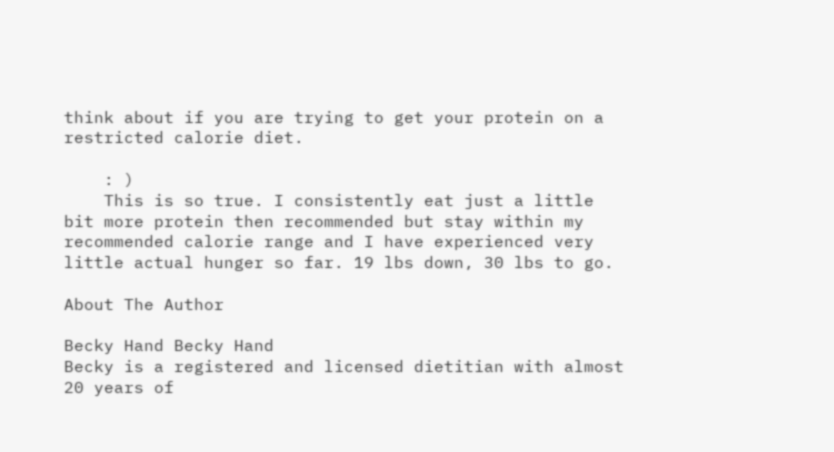think about if you are trying to get your protein on a restricted calorie diet.

    : )
    This is so true. I consistently eat just a little bit more protein then recommended but stay within my recommended calorie range and I have experienced very little actual hunger so far. 19 lbs down, 30 lbs to go.

About The Author

Becky Hand Becky Hand
Becky is a registered and licensed dietitian with almost 20 years of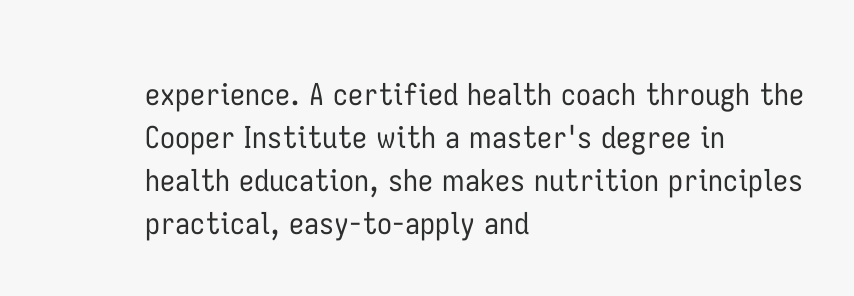experience. A certified health coach through the Cooper Institute with a master's degree in health education, she makes nutrition principles practical, easy-to-apply and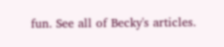fun. See all of Becky's articles.